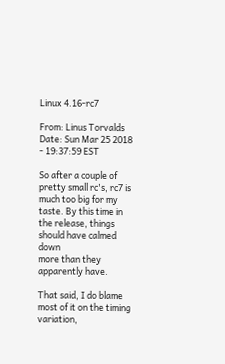Linux 4.16-rc7

From: Linus Torvalds
Date: Sun Mar 25 2018 - 19:37:59 EST

So after a couple of pretty small rc's, rc7 is much too big for my
taste. By this time in the release, things should have calmed down
more than they apparently have.

That said, I do blame most of it on the timing variation,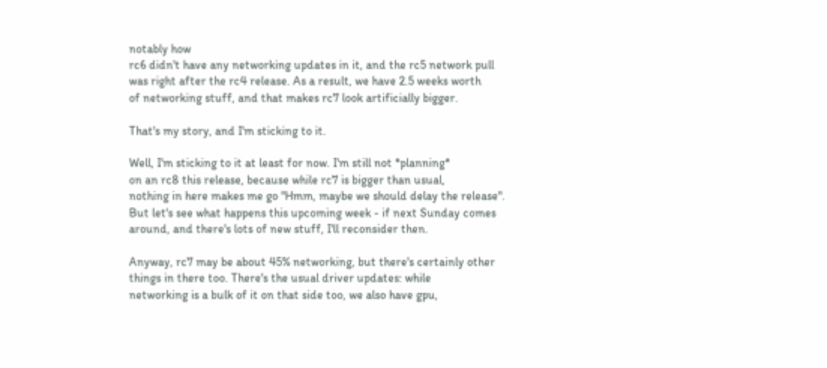notably how
rc6 didn't have any networking updates in it, and the rc5 network pull
was right after the rc4 release. As a result, we have 2.5 weeks worth
of networking stuff, and that makes rc7 look artificially bigger.

That's my story, and I'm sticking to it.

Well, I'm sticking to it at least for now. I'm still not *planning*
on an rc8 this release, because while rc7 is bigger than usual,
nothing in here makes me go "Hmm, maybe we should delay the release".
But let's see what happens this upcoming week - if next Sunday comes
around, and there's lots of new stuff, I'll reconsider then.

Anyway, rc7 may be about 45% networking, but there's certainly other
things in there too. There's the usual driver updates: while
networking is a bulk of it on that side too, we also have gpu,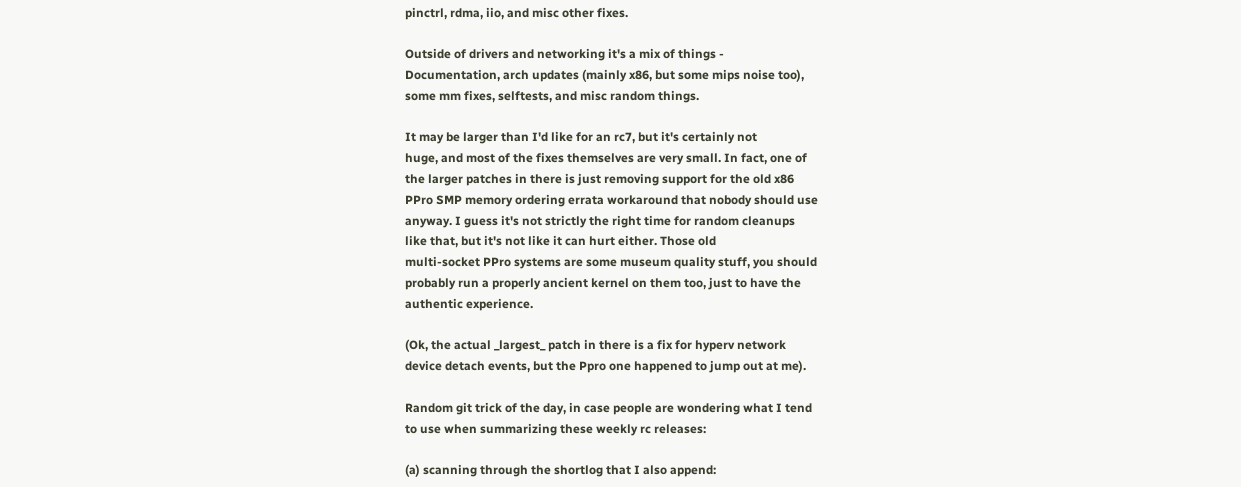pinctrl, rdma, iio, and misc other fixes.

Outside of drivers and networking it's a mix of things -
Documentation, arch updates (mainly x86, but some mips noise too),
some mm fixes, selftests, and misc random things.

It may be larger than I'd like for an rc7, but it's certainly not
huge, and most of the fixes themselves are very small. In fact, one of
the larger patches in there is just removing support for the old x86
PPro SMP memory ordering errata workaround that nobody should use
anyway. I guess it's not strictly the right time for random cleanups
like that, but it's not like it can hurt either. Those old
multi-socket PPro systems are some museum quality stuff, you should
probably run a properly ancient kernel on them too, just to have the
authentic experience.

(Ok, the actual _largest_ patch in there is a fix for hyperv network
device detach events, but the Ppro one happened to jump out at me).

Random git trick of the day, in case people are wondering what I tend
to use when summarizing these weekly rc releases:

(a) scanning through the shortlog that I also append: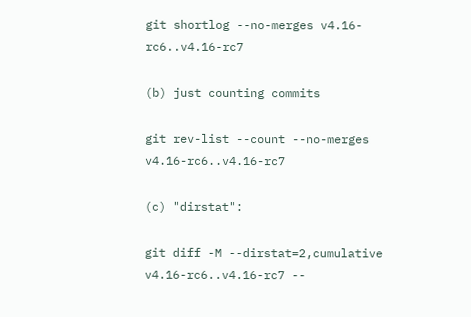git shortlog --no-merges v4.16-rc6..v4.16-rc7

(b) just counting commits

git rev-list --count --no-merges v4.16-rc6..v4.16-rc7

(c) "dirstat":

git diff -M --dirstat=2,cumulative v4.16-rc6..v4.16-rc7 --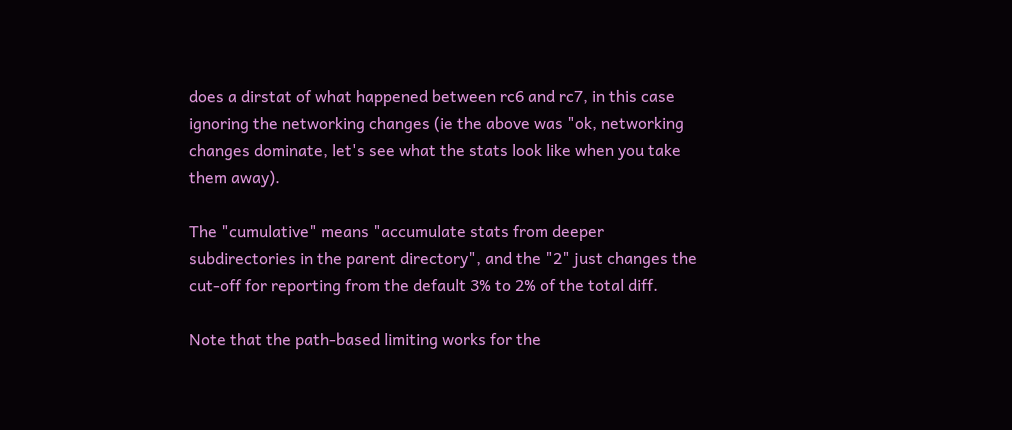does a dirstat of what happened between rc6 and rc7, in this case
ignoring the networking changes (ie the above was "ok, networking
changes dominate, let's see what the stats look like when you take
them away).

The "cumulative" means "accumulate stats from deeper
subdirectories in the parent directory", and the "2" just changes the
cut-off for reporting from the default 3% to 2% of the total diff.

Note that the path-based limiting works for the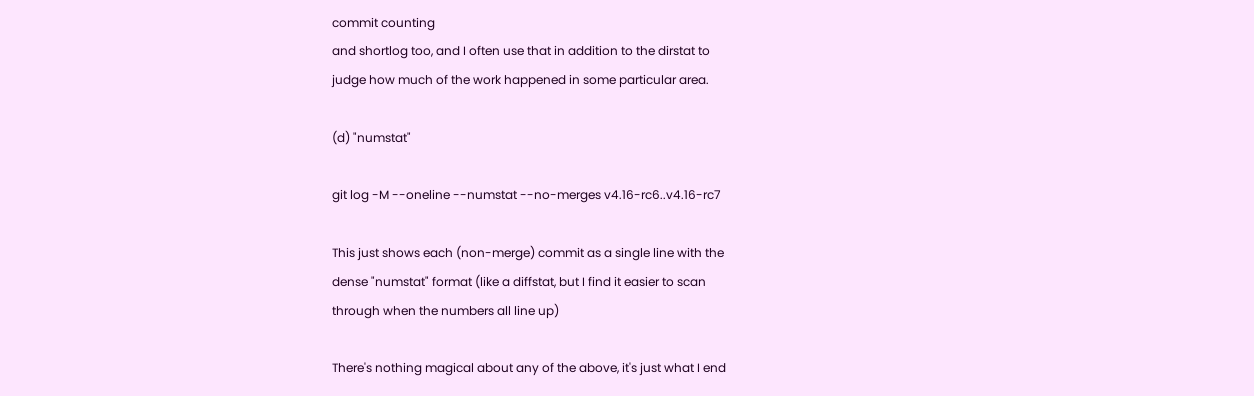commit counting
and shortlog too, and I often use that in addition to the dirstat to
judge how much of the work happened in some particular area.

(d) "numstat"

git log -M --oneline --numstat --no-merges v4.16-rc6..v4.16-rc7

This just shows each (non-merge) commit as a single line with the
dense "numstat" format (like a diffstat, but I find it easier to scan
through when the numbers all line up)

There's nothing magical about any of the above, it's just what I end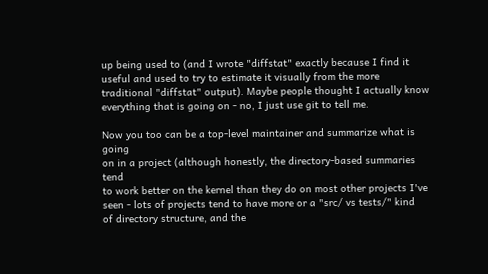up being used to (and I wrote "diffstat" exactly because I find it
useful and used to try to estimate it visually from the more
traditional "diffstat" output). Maybe people thought I actually know
everything that is going on - no, I just use git to tell me.

Now you too can be a top-level maintainer and summarize what is going
on in a project (although honestly, the directory-based summaries tend
to work better on the kernel than they do on most other projects I've
seen - lots of projects tend to have more or a "src/ vs tests/" kind
of directory structure, and the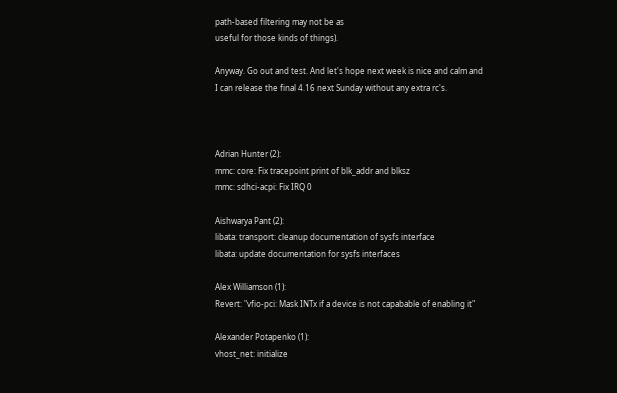path-based filtering may not be as
useful for those kinds of things).

Anyway. Go out and test. And let's hope next week is nice and calm and
I can release the final 4.16 next Sunday without any extra rc's.



Adrian Hunter (2):
mmc: core: Fix tracepoint print of blk_addr and blksz
mmc: sdhci-acpi: Fix IRQ 0

Aishwarya Pant (2):
libata: transport: cleanup documentation of sysfs interface
libata: update documentation for sysfs interfaces

Alex Williamson (1):
Revert: "vfio-pci: Mask INTx if a device is not capabable of enabling it"

Alexander Potapenko (1):
vhost_net: initialize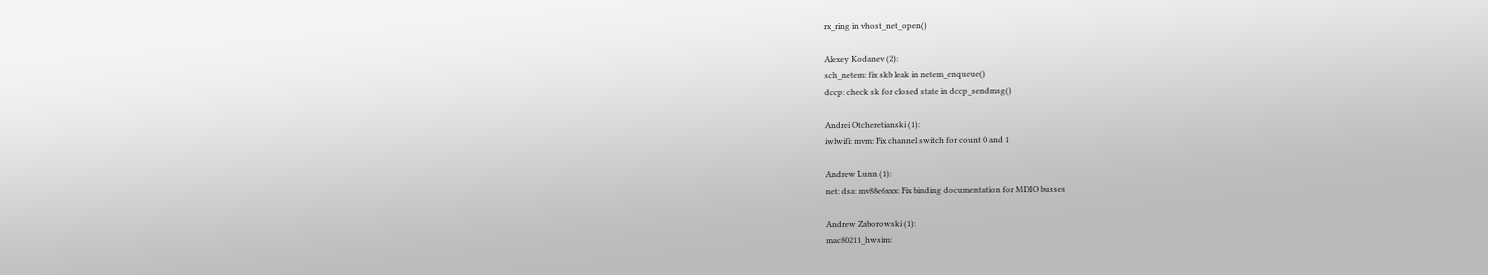rx_ring in vhost_net_open()

Alexey Kodanev (2):
sch_netem: fix skb leak in netem_enqueue()
dccp: check sk for closed state in dccp_sendmsg()

Andrei Otcheretianski (1):
iwlwifi: mvm: Fix channel switch for count 0 and 1

Andrew Lunn (1):
net: dsa: mv88e6xxx: Fix binding documentation for MDIO busses

Andrew Zaborowski (1):
mac80211_hwsim: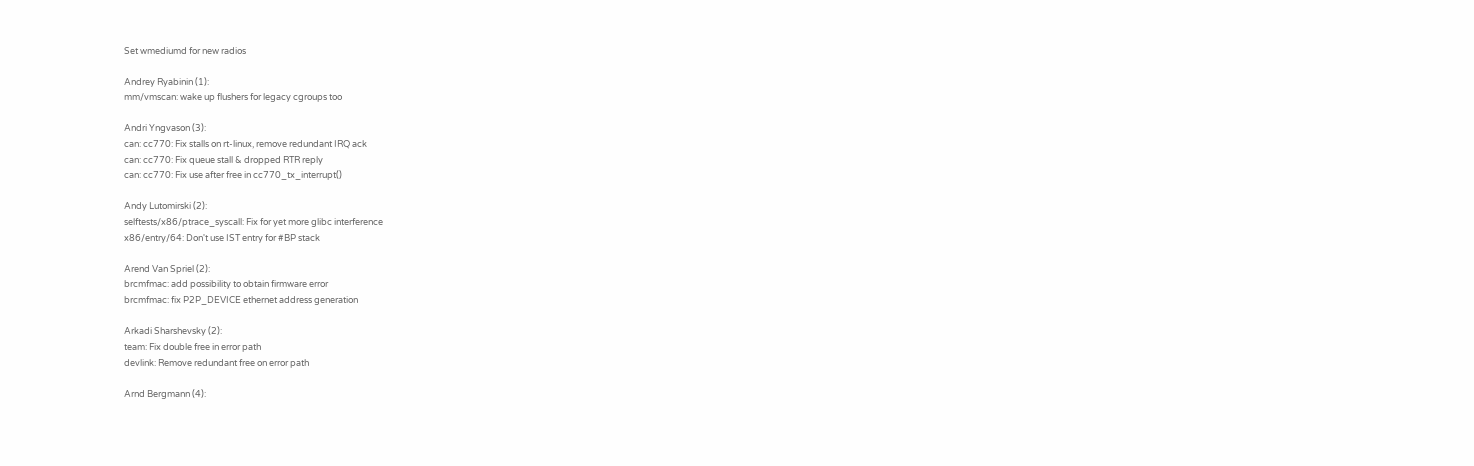Set wmediumd for new radios

Andrey Ryabinin (1):
mm/vmscan: wake up flushers for legacy cgroups too

Andri Yngvason (3):
can: cc770: Fix stalls on rt-linux, remove redundant IRQ ack
can: cc770: Fix queue stall & dropped RTR reply
can: cc770: Fix use after free in cc770_tx_interrupt()

Andy Lutomirski (2):
selftests/x86/ptrace_syscall: Fix for yet more glibc interference
x86/entry/64: Don't use IST entry for #BP stack

Arend Van Spriel (2):
brcmfmac: add possibility to obtain firmware error
brcmfmac: fix P2P_DEVICE ethernet address generation

Arkadi Sharshevsky (2):
team: Fix double free in error path
devlink: Remove redundant free on error path

Arnd Bergmann (4):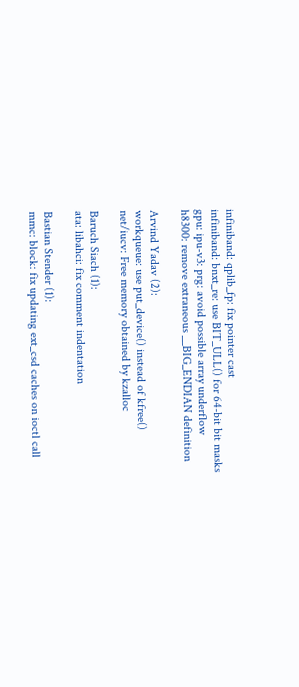infiniband: qplib_fp: fix pointer cast
infiniband: bnxt_re: use BIT_ULL() for 64-bit bit masks
gpu: ipu-v3: prg: avoid possible array underflow
h8300: remove extraneous __BIG_ENDIAN definition

Arvind Yadav (2):
workqueue: use put_device() instead of kfree()
net/iucv: Free memory obtained by kzalloc

Baruch Siach (1):
ata: libahci: fix comment indentation

Bastian Stender (1):
mmc: block: fix updating ext_csd caches on ioctl call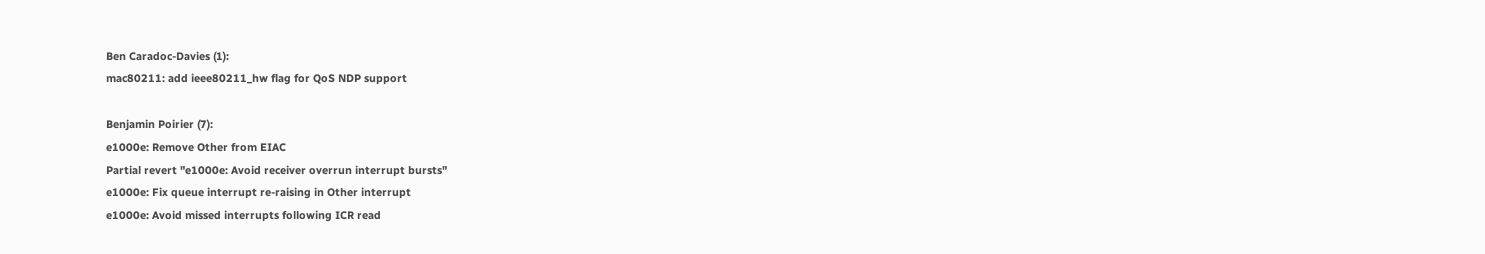Ben Caradoc-Davies (1):
mac80211: add ieee80211_hw flag for QoS NDP support

Benjamin Poirier (7):
e1000e: Remove Other from EIAC
Partial revert "e1000e: Avoid receiver overrun interrupt bursts"
e1000e: Fix queue interrupt re-raising in Other interrupt
e1000e: Avoid missed interrupts following ICR read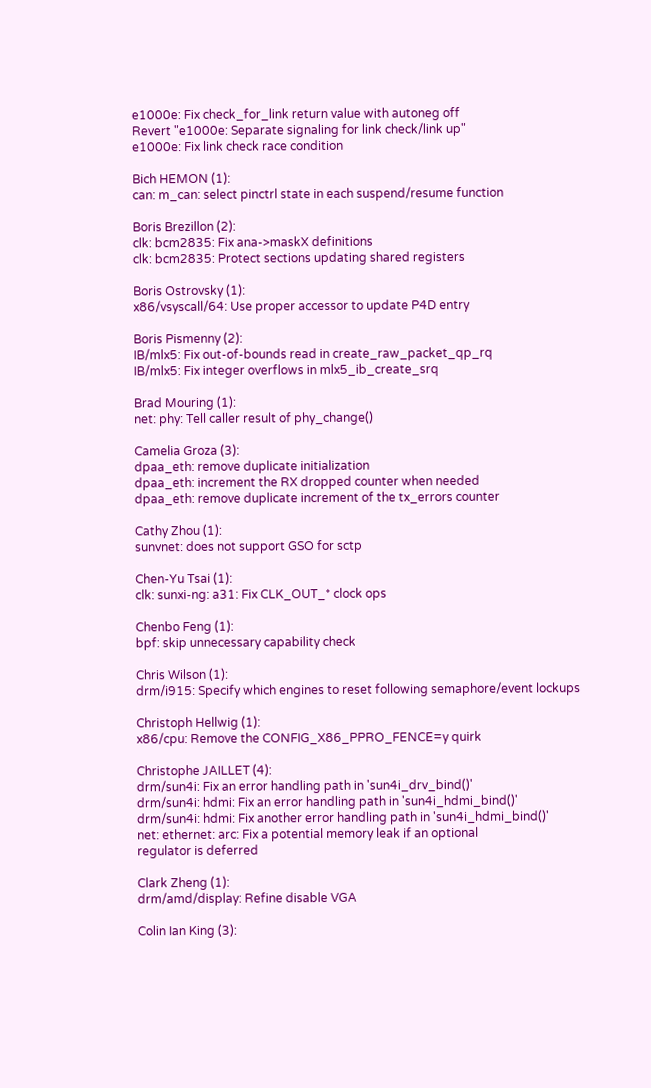e1000e: Fix check_for_link return value with autoneg off
Revert "e1000e: Separate signaling for link check/link up"
e1000e: Fix link check race condition

Bich HEMON (1):
can: m_can: select pinctrl state in each suspend/resume function

Boris Brezillon (2):
clk: bcm2835: Fix ana->maskX definitions
clk: bcm2835: Protect sections updating shared registers

Boris Ostrovsky (1):
x86/vsyscall/64: Use proper accessor to update P4D entry

Boris Pismenny (2):
IB/mlx5: Fix out-of-bounds read in create_raw_packet_qp_rq
IB/mlx5: Fix integer overflows in mlx5_ib_create_srq

Brad Mouring (1):
net: phy: Tell caller result of phy_change()

Camelia Groza (3):
dpaa_eth: remove duplicate initialization
dpaa_eth: increment the RX dropped counter when needed
dpaa_eth: remove duplicate increment of the tx_errors counter

Cathy Zhou (1):
sunvnet: does not support GSO for sctp

Chen-Yu Tsai (1):
clk: sunxi-ng: a31: Fix CLK_OUT_* clock ops

Chenbo Feng (1):
bpf: skip unnecessary capability check

Chris Wilson (1):
drm/i915: Specify which engines to reset following semaphore/event lockups

Christoph Hellwig (1):
x86/cpu: Remove the CONFIG_X86_PPRO_FENCE=y quirk

Christophe JAILLET (4):
drm/sun4i: Fix an error handling path in 'sun4i_drv_bind()'
drm/sun4i: hdmi: Fix an error handling path in 'sun4i_hdmi_bind()'
drm/sun4i: hdmi: Fix another error handling path in 'sun4i_hdmi_bind()'
net: ethernet: arc: Fix a potential memory leak if an optional
regulator is deferred

Clark Zheng (1):
drm/amd/display: Refine disable VGA

Colin Ian King (3):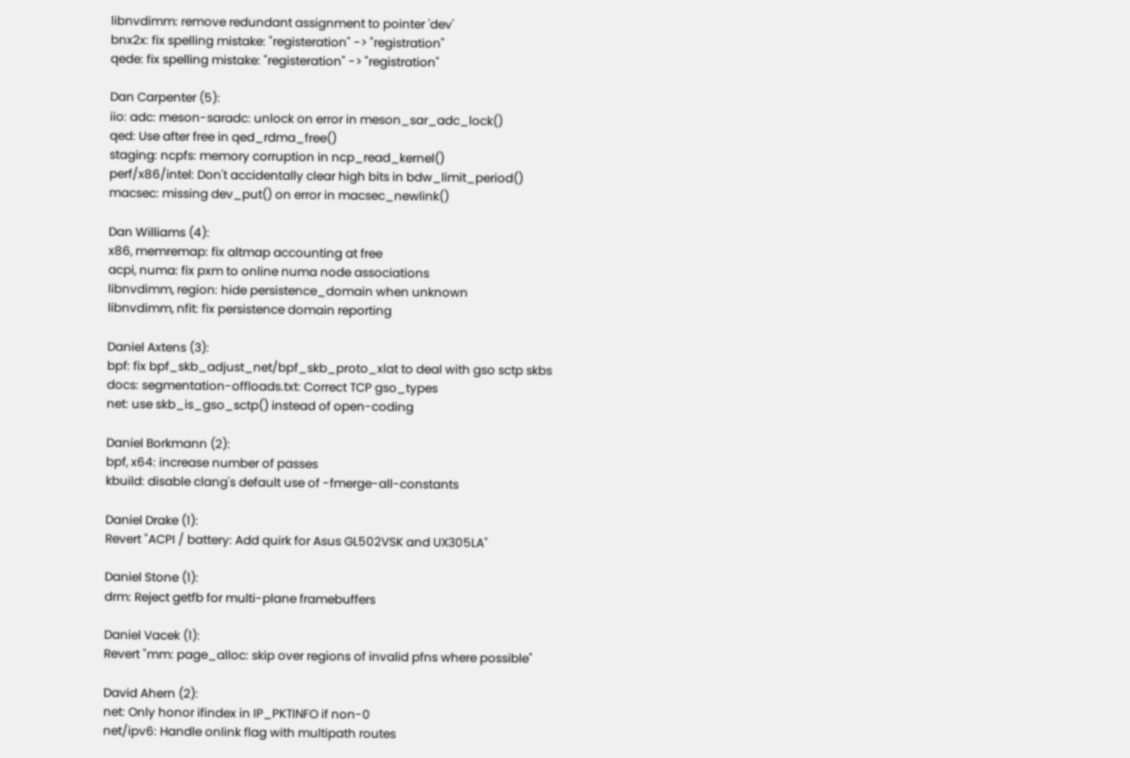libnvdimm: remove redundant assignment to pointer 'dev'
bnx2x: fix spelling mistake: "registeration" -> "registration"
qede: fix spelling mistake: "registeration" -> "registration"

Dan Carpenter (5):
iio: adc: meson-saradc: unlock on error in meson_sar_adc_lock()
qed: Use after free in qed_rdma_free()
staging: ncpfs: memory corruption in ncp_read_kernel()
perf/x86/intel: Don't accidentally clear high bits in bdw_limit_period()
macsec: missing dev_put() on error in macsec_newlink()

Dan Williams (4):
x86, memremap: fix altmap accounting at free
acpi, numa: fix pxm to online numa node associations
libnvdimm, region: hide persistence_domain when unknown
libnvdimm, nfit: fix persistence domain reporting

Daniel Axtens (3):
bpf: fix bpf_skb_adjust_net/bpf_skb_proto_xlat to deal with gso sctp skbs
docs: segmentation-offloads.txt: Correct TCP gso_types
net: use skb_is_gso_sctp() instead of open-coding

Daniel Borkmann (2):
bpf, x64: increase number of passes
kbuild: disable clang's default use of -fmerge-all-constants

Daniel Drake (1):
Revert "ACPI / battery: Add quirk for Asus GL502VSK and UX305LA"

Daniel Stone (1):
drm: Reject getfb for multi-plane framebuffers

Daniel Vacek (1):
Revert "mm: page_alloc: skip over regions of invalid pfns where possible"

David Ahern (2):
net: Only honor ifindex in IP_PKTINFO if non-0
net/ipv6: Handle onlink flag with multipath routes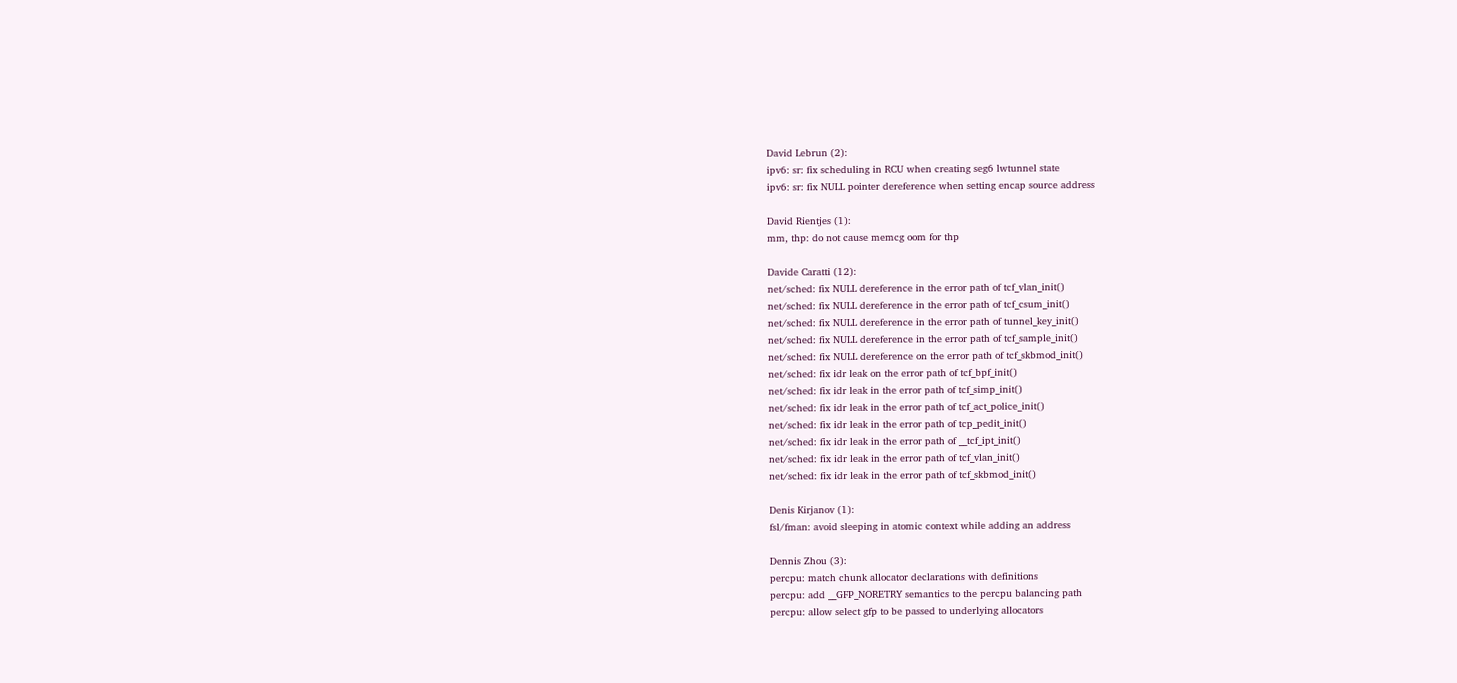David Lebrun (2):
ipv6: sr: fix scheduling in RCU when creating seg6 lwtunnel state
ipv6: sr: fix NULL pointer dereference when setting encap source address

David Rientjes (1):
mm, thp: do not cause memcg oom for thp

Davide Caratti (12):
net/sched: fix NULL dereference in the error path of tcf_vlan_init()
net/sched: fix NULL dereference in the error path of tcf_csum_init()
net/sched: fix NULL dereference in the error path of tunnel_key_init()
net/sched: fix NULL dereference in the error path of tcf_sample_init()
net/sched: fix NULL dereference on the error path of tcf_skbmod_init()
net/sched: fix idr leak on the error path of tcf_bpf_init()
net/sched: fix idr leak in the error path of tcf_simp_init()
net/sched: fix idr leak in the error path of tcf_act_police_init()
net/sched: fix idr leak in the error path of tcp_pedit_init()
net/sched: fix idr leak in the error path of __tcf_ipt_init()
net/sched: fix idr leak in the error path of tcf_vlan_init()
net/sched: fix idr leak in the error path of tcf_skbmod_init()

Denis Kirjanov (1):
fsl/fman: avoid sleeping in atomic context while adding an address

Dennis Zhou (3):
percpu: match chunk allocator declarations with definitions
percpu: add __GFP_NORETRY semantics to the percpu balancing path
percpu: allow select gfp to be passed to underlying allocators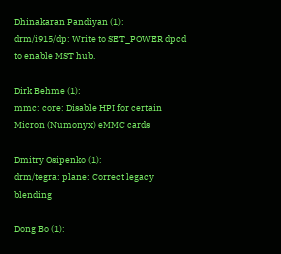Dhinakaran Pandiyan (1):
drm/i915/dp: Write to SET_POWER dpcd to enable MST hub.

Dirk Behme (1):
mmc: core: Disable HPI for certain Micron (Numonyx) eMMC cards

Dmitry Osipenko (1):
drm/tegra: plane: Correct legacy blending

Dong Bo (1):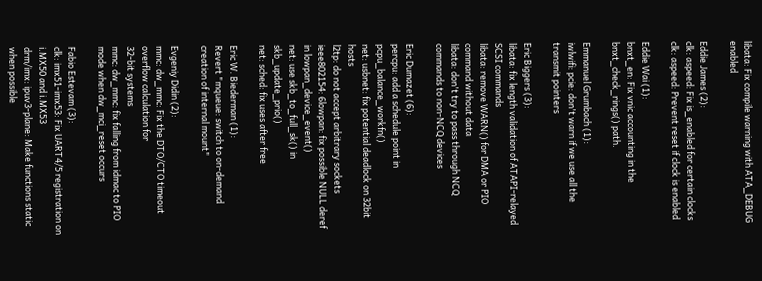libata: Fix compile warning with ATA_DEBUG enabled

Eddie James (2):
clk: aspeed: Fix is_enabled for certain clocks
clk: aspeed: Prevent reset if clock is enabled

Eddie Wai (1):
bnxt_en: Fix vnic accounting in the bnxt_check_rings() path.

Emmanuel Grumbach (1):
iwlwifi: pcie: don't warn if we use all the transmit pointers

Eric Biggers (3):
libata: fix length validation of ATAPI-relayed SCSI commands
libata: remove WARN() for DMA or PIO command without data
libata: don't try to pass through NCQ commands to non-NCQ devices

Eric Dumazet (6):
percpu: add a schedule point in pcpu_balance_workfn()
net: usbnet: fix potential deadlock on 32bit hosts
l2tp: do not accept arbitrary sockets
ieee802154: 6lowpan: fix possible NULL deref in lowpan_device_event()
net: use skb_to_full_sk() in skb_update_prio()
net: sched: fix uses after free

Eric W. Biederman (1):
Revert "mqueue: switch to on-demand creation of internal mount"

Evgeniy Didin (2):
mmc: dw_mmc: Fix the DTO/CTO timeout overflow calculation for
32-bit systems
mmc: dw_mmc: fix falling from idmac to PIO mode when dw_mci_reset occurs

Fabio Estevam (3):
clk: imx51-imx53: Fix UART4/5 registration on i.MX50 and i.MX53
drm/imx: ipuv3-plane: Make functions static when possible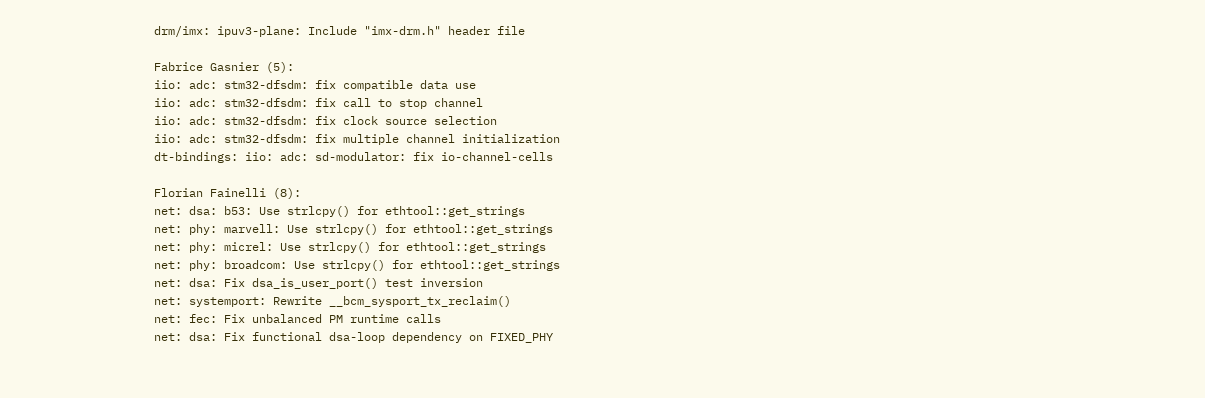drm/imx: ipuv3-plane: Include "imx-drm.h" header file

Fabrice Gasnier (5):
iio: adc: stm32-dfsdm: fix compatible data use
iio: adc: stm32-dfsdm: fix call to stop channel
iio: adc: stm32-dfsdm: fix clock source selection
iio: adc: stm32-dfsdm: fix multiple channel initialization
dt-bindings: iio: adc: sd-modulator: fix io-channel-cells

Florian Fainelli (8):
net: dsa: b53: Use strlcpy() for ethtool::get_strings
net: phy: marvell: Use strlcpy() for ethtool::get_strings
net: phy: micrel: Use strlcpy() for ethtool::get_strings
net: phy: broadcom: Use strlcpy() for ethtool::get_strings
net: dsa: Fix dsa_is_user_port() test inversion
net: systemport: Rewrite __bcm_sysport_tx_reclaim()
net: fec: Fix unbalanced PM runtime calls
net: dsa: Fix functional dsa-loop dependency on FIXED_PHY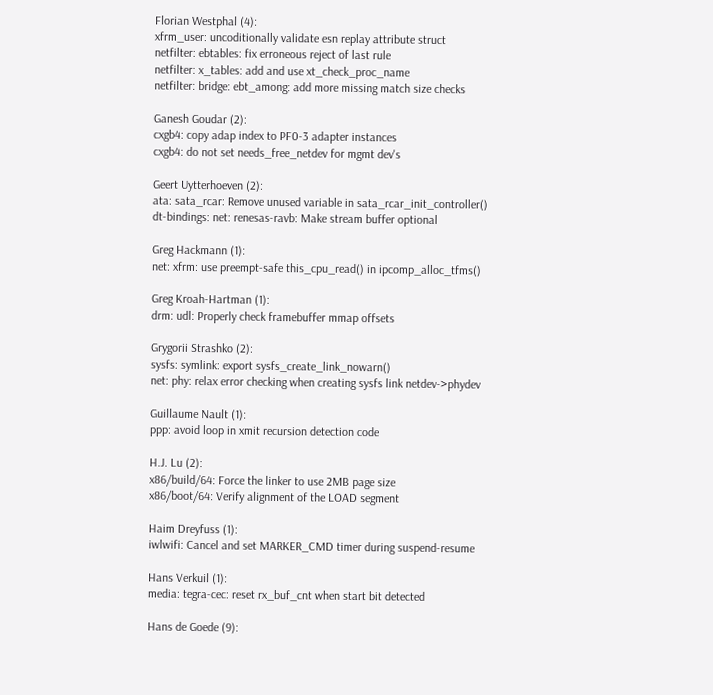Florian Westphal (4):
xfrm_user: uncoditionally validate esn replay attribute struct
netfilter: ebtables: fix erroneous reject of last rule
netfilter: x_tables: add and use xt_check_proc_name
netfilter: bridge: ebt_among: add more missing match size checks

Ganesh Goudar (2):
cxgb4: copy adap index to PF0-3 adapter instances
cxgb4: do not set needs_free_netdev for mgmt dev's

Geert Uytterhoeven (2):
ata: sata_rcar: Remove unused variable in sata_rcar_init_controller()
dt-bindings: net: renesas-ravb: Make stream buffer optional

Greg Hackmann (1):
net: xfrm: use preempt-safe this_cpu_read() in ipcomp_alloc_tfms()

Greg Kroah-Hartman (1):
drm: udl: Properly check framebuffer mmap offsets

Grygorii Strashko (2):
sysfs: symlink: export sysfs_create_link_nowarn()
net: phy: relax error checking when creating sysfs link netdev->phydev

Guillaume Nault (1):
ppp: avoid loop in xmit recursion detection code

H.J. Lu (2):
x86/build/64: Force the linker to use 2MB page size
x86/boot/64: Verify alignment of the LOAD segment

Haim Dreyfuss (1):
iwlwifi: Cancel and set MARKER_CMD timer during suspend-resume

Hans Verkuil (1):
media: tegra-cec: reset rx_buf_cnt when start bit detected

Hans de Goede (9):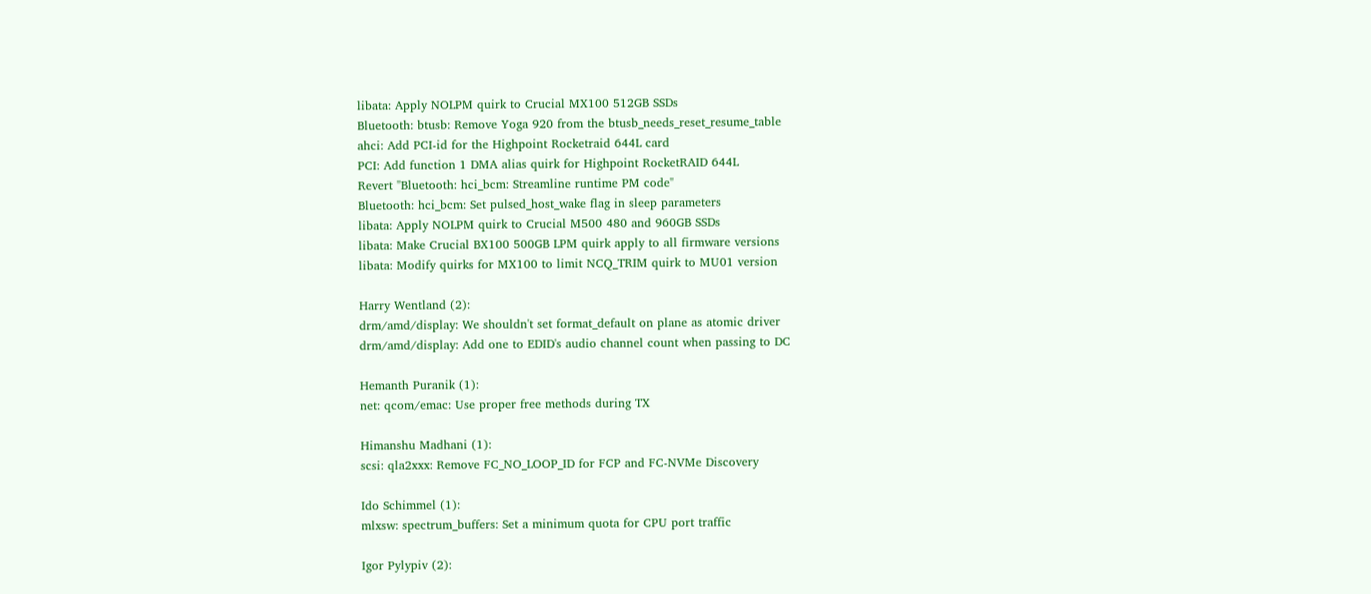libata: Apply NOLPM quirk to Crucial MX100 512GB SSDs
Bluetooth: btusb: Remove Yoga 920 from the btusb_needs_reset_resume_table
ahci: Add PCI-id for the Highpoint Rocketraid 644L card
PCI: Add function 1 DMA alias quirk for Highpoint RocketRAID 644L
Revert "Bluetooth: hci_bcm: Streamline runtime PM code"
Bluetooth: hci_bcm: Set pulsed_host_wake flag in sleep parameters
libata: Apply NOLPM quirk to Crucial M500 480 and 960GB SSDs
libata: Make Crucial BX100 500GB LPM quirk apply to all firmware versions
libata: Modify quirks for MX100 to limit NCQ_TRIM quirk to MU01 version

Harry Wentland (2):
drm/amd/display: We shouldn't set format_default on plane as atomic driver
drm/amd/display: Add one to EDID's audio channel count when passing to DC

Hemanth Puranik (1):
net: qcom/emac: Use proper free methods during TX

Himanshu Madhani (1):
scsi: qla2xxx: Remove FC_NO_LOOP_ID for FCP and FC-NVMe Discovery

Ido Schimmel (1):
mlxsw: spectrum_buffers: Set a minimum quota for CPU port traffic

Igor Pylypiv (2):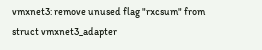vmxnet3: remove unused flag "rxcsum" from struct vmxnet3_adapter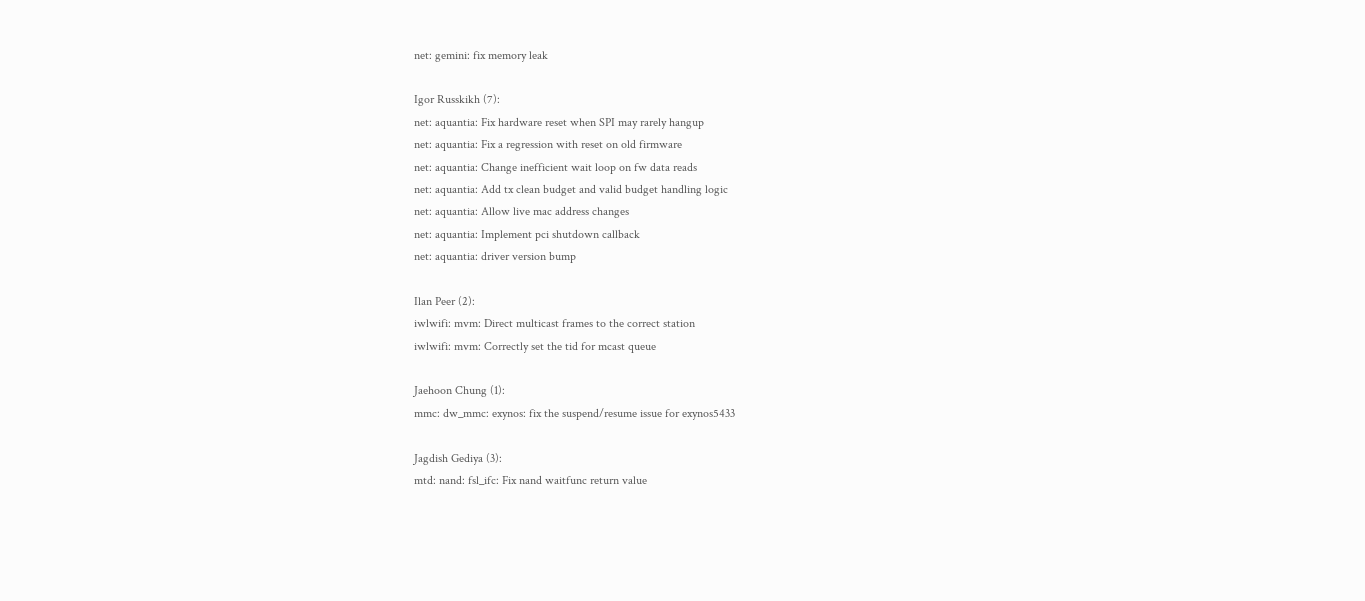net: gemini: fix memory leak

Igor Russkikh (7):
net: aquantia: Fix hardware reset when SPI may rarely hangup
net: aquantia: Fix a regression with reset on old firmware
net: aquantia: Change inefficient wait loop on fw data reads
net: aquantia: Add tx clean budget and valid budget handling logic
net: aquantia: Allow live mac address changes
net: aquantia: Implement pci shutdown callback
net: aquantia: driver version bump

Ilan Peer (2):
iwlwifi: mvm: Direct multicast frames to the correct station
iwlwifi: mvm: Correctly set the tid for mcast queue

Jaehoon Chung (1):
mmc: dw_mmc: exynos: fix the suspend/resume issue for exynos5433

Jagdish Gediya (3):
mtd: nand: fsl_ifc: Fix nand waitfunc return value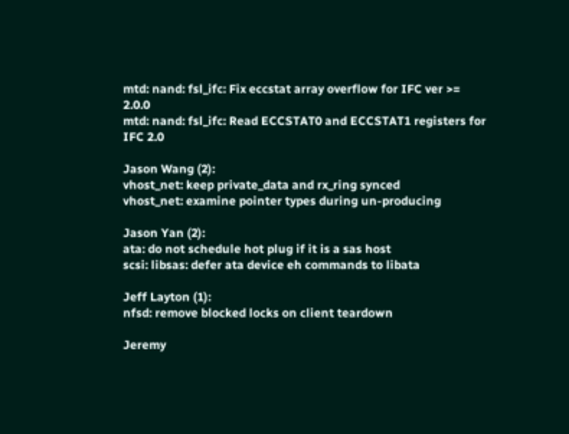mtd: nand: fsl_ifc: Fix eccstat array overflow for IFC ver >= 2.0.0
mtd: nand: fsl_ifc: Read ECCSTAT0 and ECCSTAT1 registers for IFC 2.0

Jason Wang (2):
vhost_net: keep private_data and rx_ring synced
vhost_net: examine pointer types during un-producing

Jason Yan (2):
ata: do not schedule hot plug if it is a sas host
scsi: libsas: defer ata device eh commands to libata

Jeff Layton (1):
nfsd: remove blocked locks on client teardown

Jeremy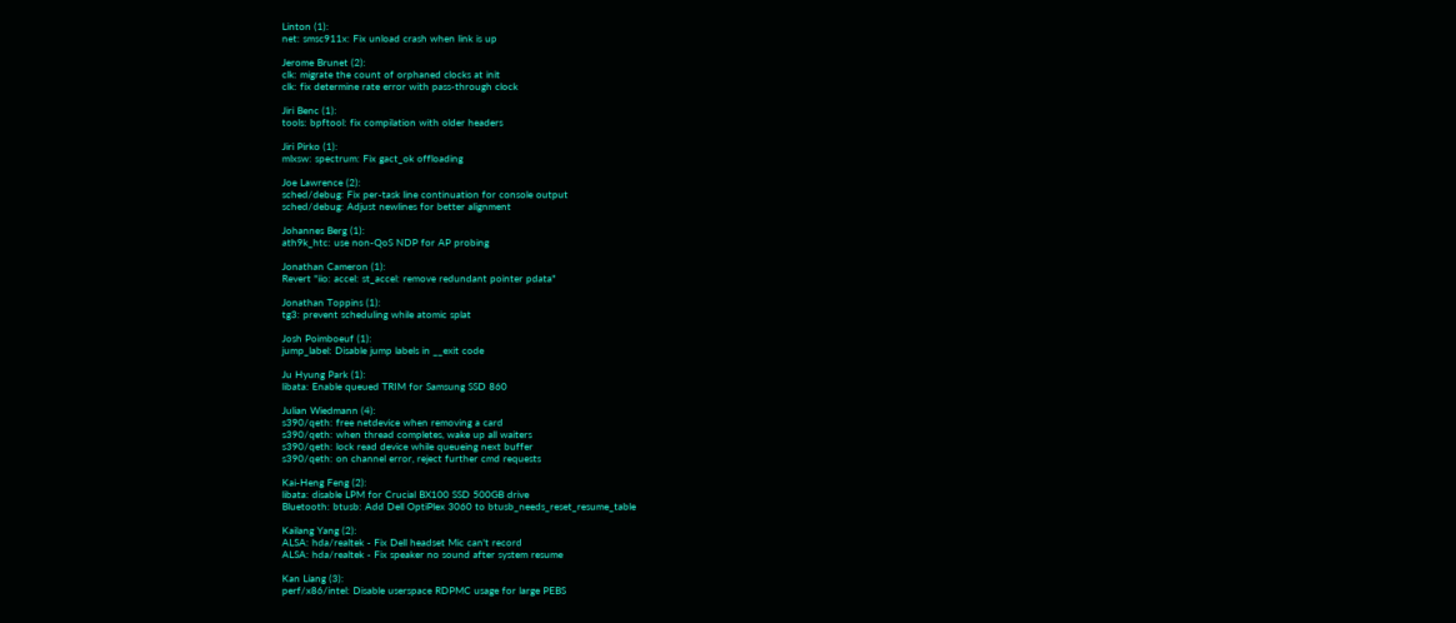Linton (1):
net: smsc911x: Fix unload crash when link is up

Jerome Brunet (2):
clk: migrate the count of orphaned clocks at init
clk: fix determine rate error with pass-through clock

Jiri Benc (1):
tools: bpftool: fix compilation with older headers

Jiri Pirko (1):
mlxsw: spectrum: Fix gact_ok offloading

Joe Lawrence (2):
sched/debug: Fix per-task line continuation for console output
sched/debug: Adjust newlines for better alignment

Johannes Berg (1):
ath9k_htc: use non-QoS NDP for AP probing

Jonathan Cameron (1):
Revert "iio: accel: st_accel: remove redundant pointer pdata"

Jonathan Toppins (1):
tg3: prevent scheduling while atomic splat

Josh Poimboeuf (1):
jump_label: Disable jump labels in __exit code

Ju Hyung Park (1):
libata: Enable queued TRIM for Samsung SSD 860

Julian Wiedmann (4):
s390/qeth: free netdevice when removing a card
s390/qeth: when thread completes, wake up all waiters
s390/qeth: lock read device while queueing next buffer
s390/qeth: on channel error, reject further cmd requests

Kai-Heng Feng (2):
libata: disable LPM for Crucial BX100 SSD 500GB drive
Bluetooth: btusb: Add Dell OptiPlex 3060 to btusb_needs_reset_resume_table

Kailang Yang (2):
ALSA: hda/realtek - Fix Dell headset Mic can't record
ALSA: hda/realtek - Fix speaker no sound after system resume

Kan Liang (3):
perf/x86/intel: Disable userspace RDPMC usage for large PEBS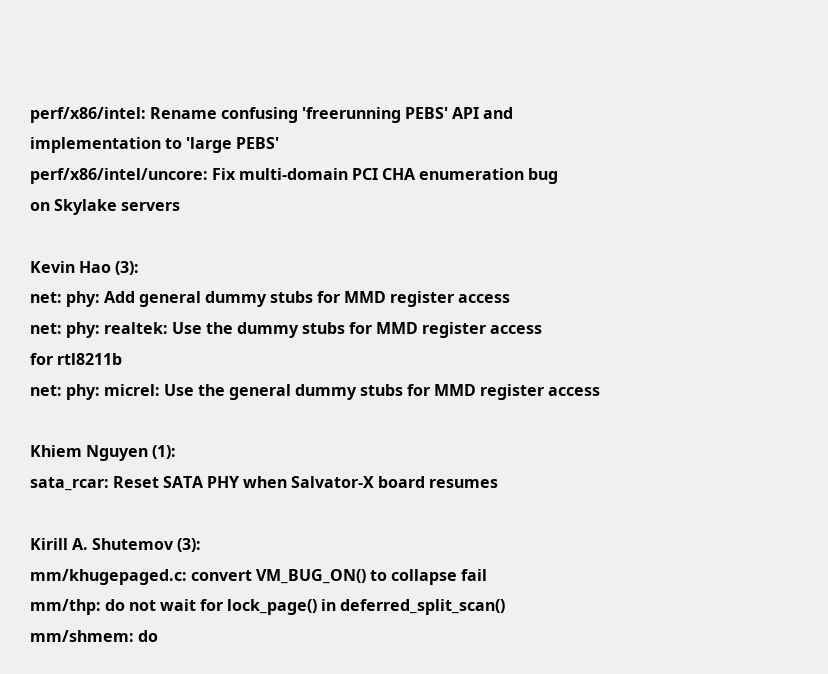perf/x86/intel: Rename confusing 'freerunning PEBS' API and
implementation to 'large PEBS'
perf/x86/intel/uncore: Fix multi-domain PCI CHA enumeration bug
on Skylake servers

Kevin Hao (3):
net: phy: Add general dummy stubs for MMD register access
net: phy: realtek: Use the dummy stubs for MMD register access
for rtl8211b
net: phy: micrel: Use the general dummy stubs for MMD register access

Khiem Nguyen (1):
sata_rcar: Reset SATA PHY when Salvator-X board resumes

Kirill A. Shutemov (3):
mm/khugepaged.c: convert VM_BUG_ON() to collapse fail
mm/thp: do not wait for lock_page() in deferred_split_scan()
mm/shmem: do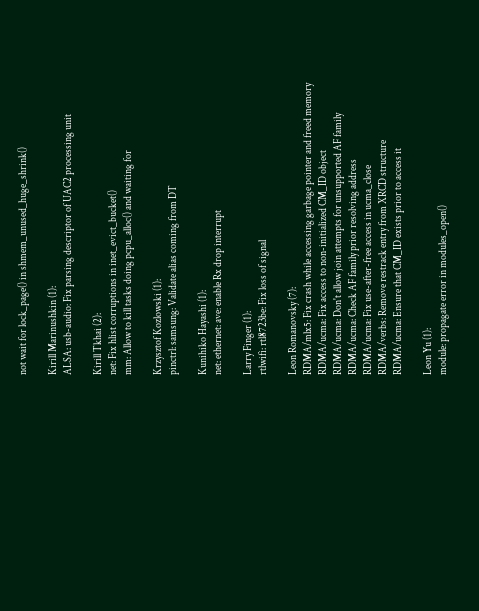not wait for lock_page() in shmem_unused_huge_shrink()

Kirill Marinushkin (1):
ALSA: usb-audio: Fix parsing descriptor of UAC2 processing unit

Kirill Tkhai (2):
net: Fix hlist corruptions in inet_evict_bucket()
mm: Allow to kill tasks doing pcpu_alloc() and waiting for

Krzysztof Kozlowski (1):
pinctrl: samsung: Validate alias coming from DT

Kunihiko Hayashi (1):
net: ethernet: ave: enable Rx drop interrupt

Larry Finger (1):
rtlwifi: rtl8723be: Fix loss of signal

Leon Romanovsky (7):
RDMA/mlx5: Fix crash while accessing garbage pointer and freed memory
RDMA/ucma: Fix access to non-initialized CM_ID object
RDMA/ucma: Don't allow join attempts for unsupported AF family
RDMA/ucma: Check AF family prior resolving address
RDMA/ucma: Fix use-after-free access in ucma_close
RDMA/verbs: Remove restrack entry from XRCD structure
RDMA/ucma: Ensure that CM_ID exists prior to access it

Leon Yu (1):
module: propagate error in modules_open()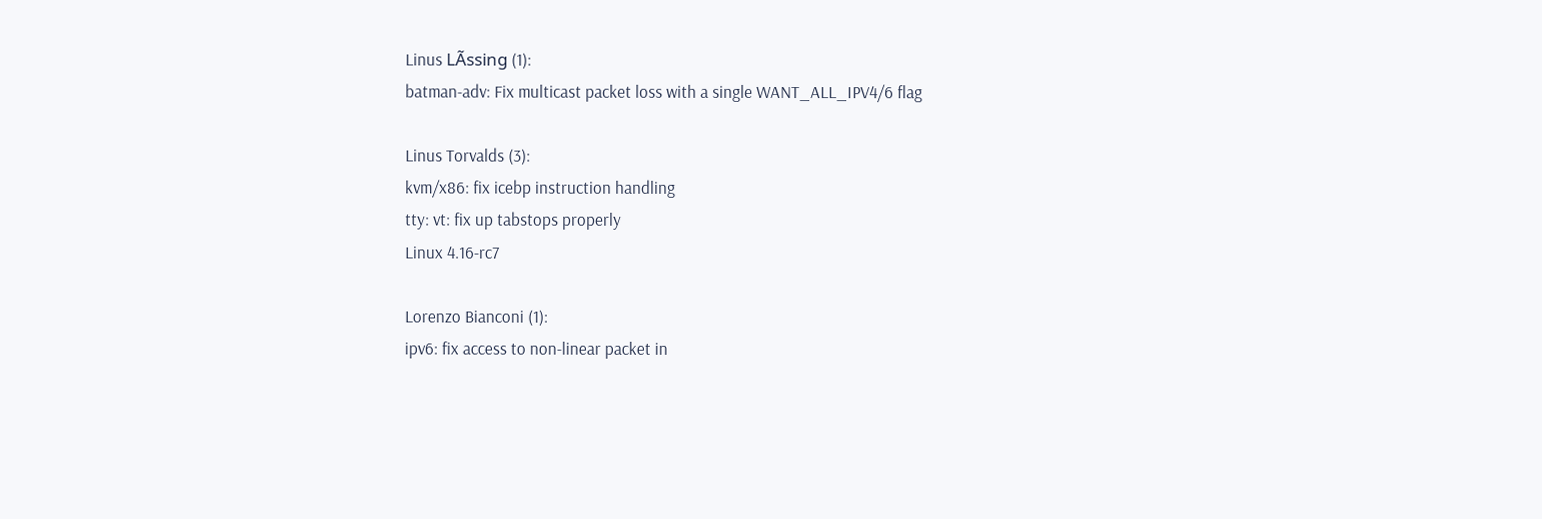Linus LÃssing (1):
batman-adv: Fix multicast packet loss with a single WANT_ALL_IPV4/6 flag

Linus Torvalds (3):
kvm/x86: fix icebp instruction handling
tty: vt: fix up tabstops properly
Linux 4.16-rc7

Lorenzo Bianconi (1):
ipv6: fix access to non-linear packet in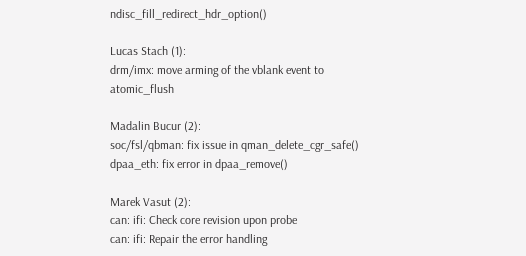ndisc_fill_redirect_hdr_option()

Lucas Stach (1):
drm/imx: move arming of the vblank event to atomic_flush

Madalin Bucur (2):
soc/fsl/qbman: fix issue in qman_delete_cgr_safe()
dpaa_eth: fix error in dpaa_remove()

Marek Vasut (2):
can: ifi: Check core revision upon probe
can: ifi: Repair the error handling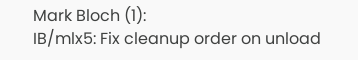Mark Bloch (1):
IB/mlx5: Fix cleanup order on unload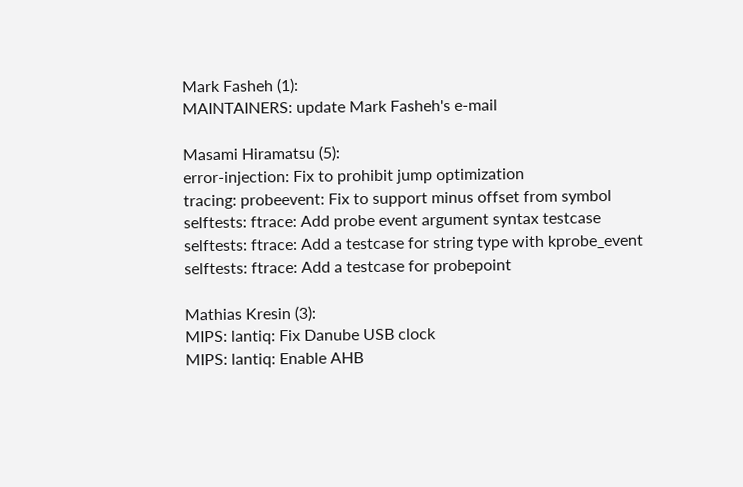Mark Fasheh (1):
MAINTAINERS: update Mark Fasheh's e-mail

Masami Hiramatsu (5):
error-injection: Fix to prohibit jump optimization
tracing: probeevent: Fix to support minus offset from symbol
selftests: ftrace: Add probe event argument syntax testcase
selftests: ftrace: Add a testcase for string type with kprobe_event
selftests: ftrace: Add a testcase for probepoint

Mathias Kresin (3):
MIPS: lantiq: Fix Danube USB clock
MIPS: lantiq: Enable AHB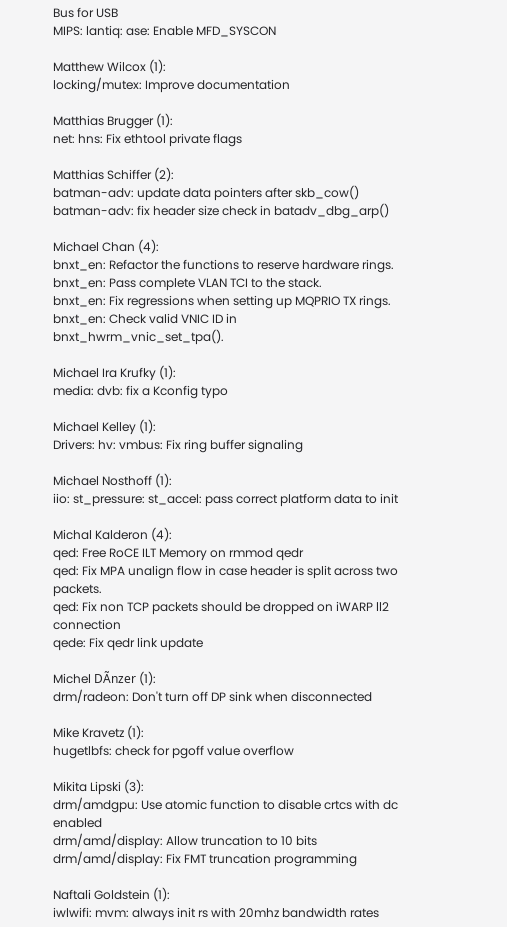Bus for USB
MIPS: lantiq: ase: Enable MFD_SYSCON

Matthew Wilcox (1):
locking/mutex: Improve documentation

Matthias Brugger (1):
net: hns: Fix ethtool private flags

Matthias Schiffer (2):
batman-adv: update data pointers after skb_cow()
batman-adv: fix header size check in batadv_dbg_arp()

Michael Chan (4):
bnxt_en: Refactor the functions to reserve hardware rings.
bnxt_en: Pass complete VLAN TCI to the stack.
bnxt_en: Fix regressions when setting up MQPRIO TX rings.
bnxt_en: Check valid VNIC ID in bnxt_hwrm_vnic_set_tpa().

Michael Ira Krufky (1):
media: dvb: fix a Kconfig typo

Michael Kelley (1):
Drivers: hv: vmbus: Fix ring buffer signaling

Michael Nosthoff (1):
iio: st_pressure: st_accel: pass correct platform data to init

Michal Kalderon (4):
qed: Free RoCE ILT Memory on rmmod qedr
qed: Fix MPA unalign flow in case header is split across two packets.
qed: Fix non TCP packets should be dropped on iWARP ll2 connection
qede: Fix qedr link update

Michel DÃnzer (1):
drm/radeon: Don't turn off DP sink when disconnected

Mike Kravetz (1):
hugetlbfs: check for pgoff value overflow

Mikita Lipski (3):
drm/amdgpu: Use atomic function to disable crtcs with dc enabled
drm/amd/display: Allow truncation to 10 bits
drm/amd/display: Fix FMT truncation programming

Naftali Goldstein (1):
iwlwifi: mvm: always init rs with 20mhz bandwidth rates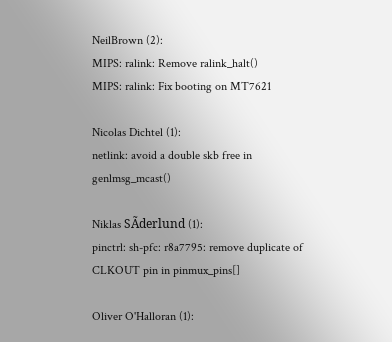NeilBrown (2):
MIPS: ralink: Remove ralink_halt()
MIPS: ralink: Fix booting on MT7621

Nicolas Dichtel (1):
netlink: avoid a double skb free in genlmsg_mcast()

Niklas SÃderlund (1):
pinctrl: sh-pfc: r8a7795: remove duplicate of CLKOUT pin in pinmux_pins[]

Oliver O'Halloran (1):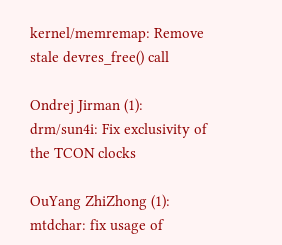kernel/memremap: Remove stale devres_free() call

Ondrej Jirman (1):
drm/sun4i: Fix exclusivity of the TCON clocks

OuYang ZhiZhong (1):
mtdchar: fix usage of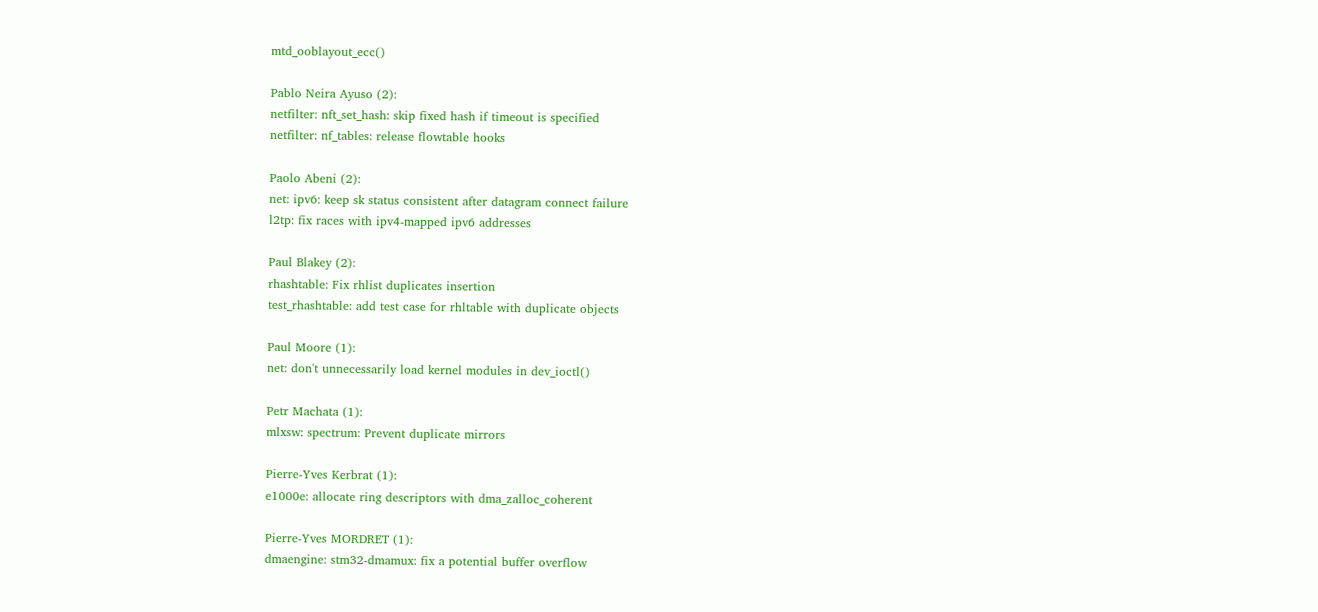mtd_ooblayout_ecc()

Pablo Neira Ayuso (2):
netfilter: nft_set_hash: skip fixed hash if timeout is specified
netfilter: nf_tables: release flowtable hooks

Paolo Abeni (2):
net: ipv6: keep sk status consistent after datagram connect failure
l2tp: fix races with ipv4-mapped ipv6 addresses

Paul Blakey (2):
rhashtable: Fix rhlist duplicates insertion
test_rhashtable: add test case for rhltable with duplicate objects

Paul Moore (1):
net: don't unnecessarily load kernel modules in dev_ioctl()

Petr Machata (1):
mlxsw: spectrum: Prevent duplicate mirrors

Pierre-Yves Kerbrat (1):
e1000e: allocate ring descriptors with dma_zalloc_coherent

Pierre-Yves MORDRET (1):
dmaengine: stm32-dmamux: fix a potential buffer overflow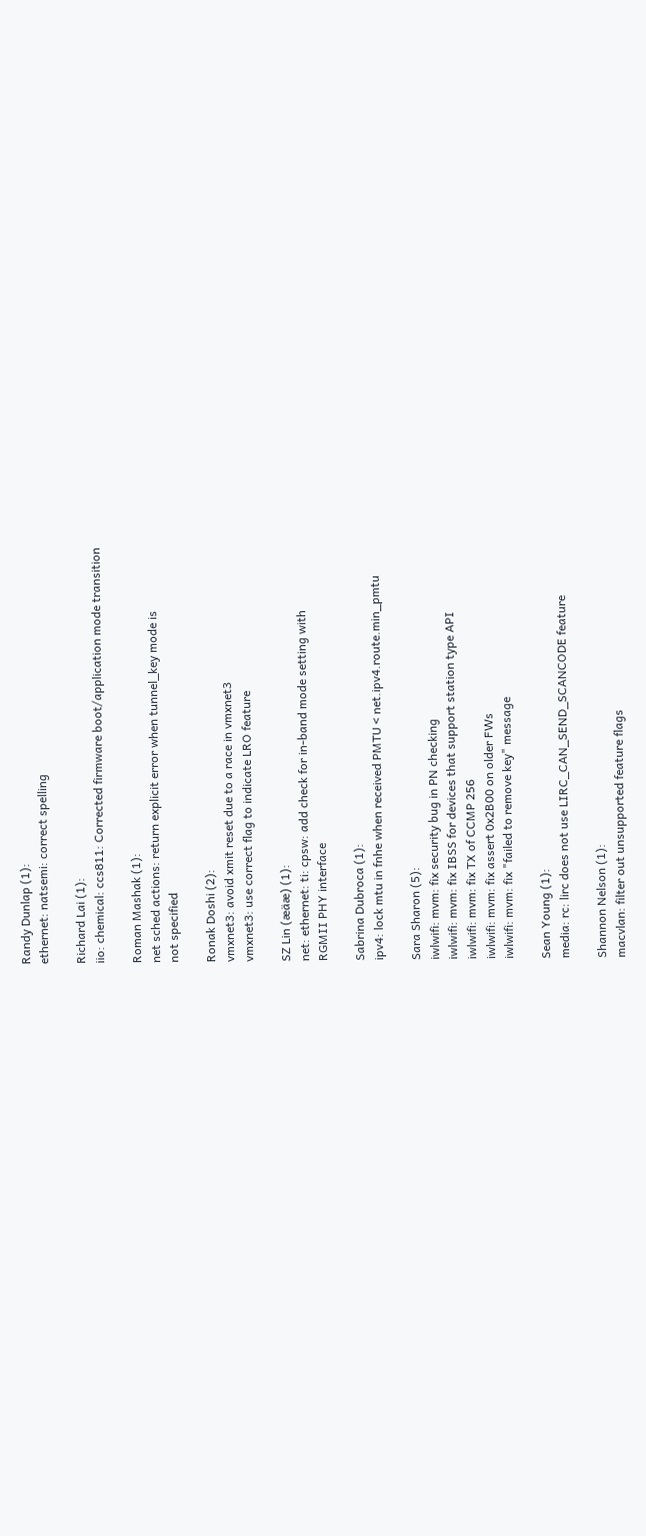Randy Dunlap (1):
ethernet: natsemi: correct spelling

Richard Lai (1):
iio: chemical: ccs811: Corrected firmware boot/application mode transition

Roman Mashak (1):
net sched actions: return explicit error when tunnel_key mode is
not specified

Ronak Doshi (2):
vmxnet3: avoid xmit reset due to a race in vmxnet3
vmxnet3: use correct flag to indicate LRO feature

SZ Lin (æäæ) (1):
net: ethernet: ti: cpsw: add check for in-band mode setting with
RGMII PHY interface

Sabrina Dubroca (1):
ipv4: lock mtu in fnhe when received PMTU < net.ipv4.route.min_pmtu

Sara Sharon (5):
iwlwifi: mvm: fix security bug in PN checking
iwlwifi: mvm: fix IBSS for devices that support station type API
iwlwifi: mvm: fix TX of CCMP 256
iwlwifi: mvm: fix assert 0x2B00 on older FWs
iwlwifi: mvm: fix "failed to remove key" message

Sean Young (1):
media: rc: lirc does not use LIRC_CAN_SEND_SCANCODE feature

Shannon Nelson (1):
macvlan: filter out unsupported feature flags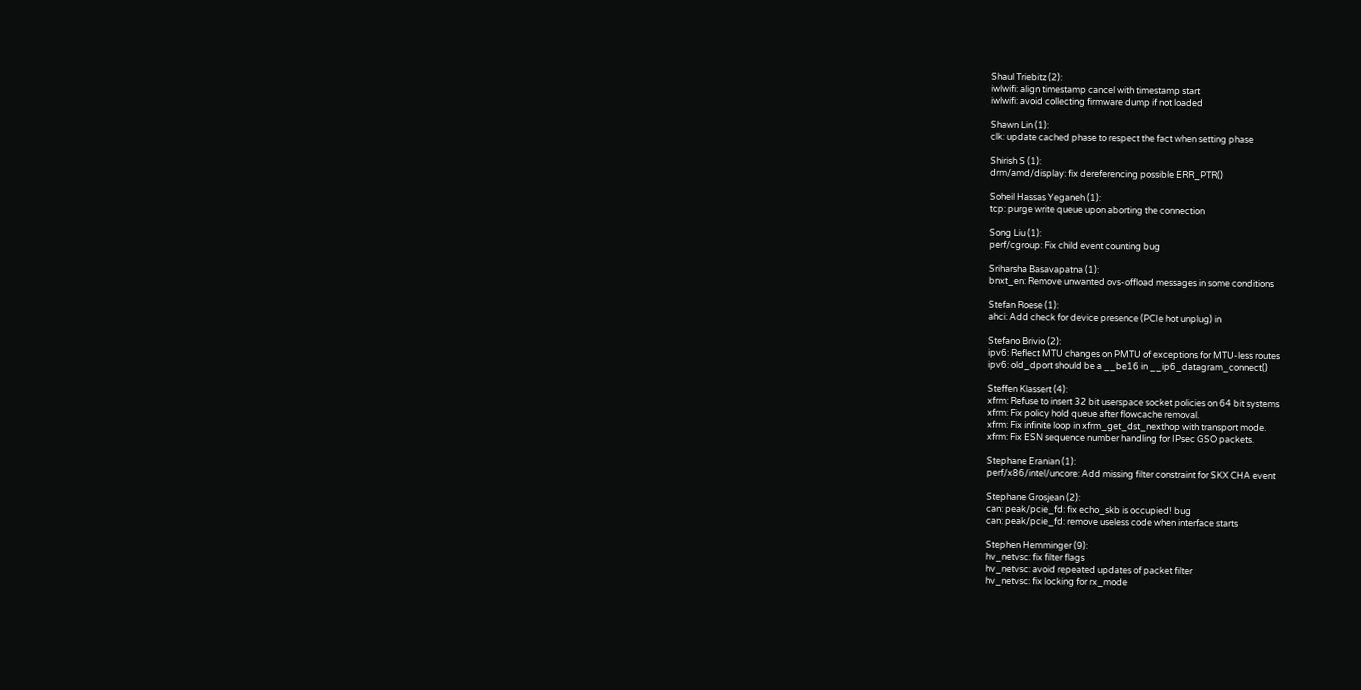Shaul Triebitz (2):
iwlwifi: align timestamp cancel with timestamp start
iwlwifi: avoid collecting firmware dump if not loaded

Shawn Lin (1):
clk: update cached phase to respect the fact when setting phase

Shirish S (1):
drm/amd/display: fix dereferencing possible ERR_PTR()

Soheil Hassas Yeganeh (1):
tcp: purge write queue upon aborting the connection

Song Liu (1):
perf/cgroup: Fix child event counting bug

Sriharsha Basavapatna (1):
bnxt_en: Remove unwanted ovs-offload messages in some conditions

Stefan Roese (1):
ahci: Add check for device presence (PCIe hot unplug) in

Stefano Brivio (2):
ipv6: Reflect MTU changes on PMTU of exceptions for MTU-less routes
ipv6: old_dport should be a __be16 in __ip6_datagram_connect()

Steffen Klassert (4):
xfrm: Refuse to insert 32 bit userspace socket policies on 64 bit systems
xfrm: Fix policy hold queue after flowcache removal.
xfrm: Fix infinite loop in xfrm_get_dst_nexthop with transport mode.
xfrm: Fix ESN sequence number handling for IPsec GSO packets.

Stephane Eranian (1):
perf/x86/intel/uncore: Add missing filter constraint for SKX CHA event

Stephane Grosjean (2):
can: peak/pcie_fd: fix echo_skb is occupied! bug
can: peak/pcie_fd: remove useless code when interface starts

Stephen Hemminger (9):
hv_netvsc: fix filter flags
hv_netvsc: avoid repeated updates of packet filter
hv_netvsc: fix locking for rx_mode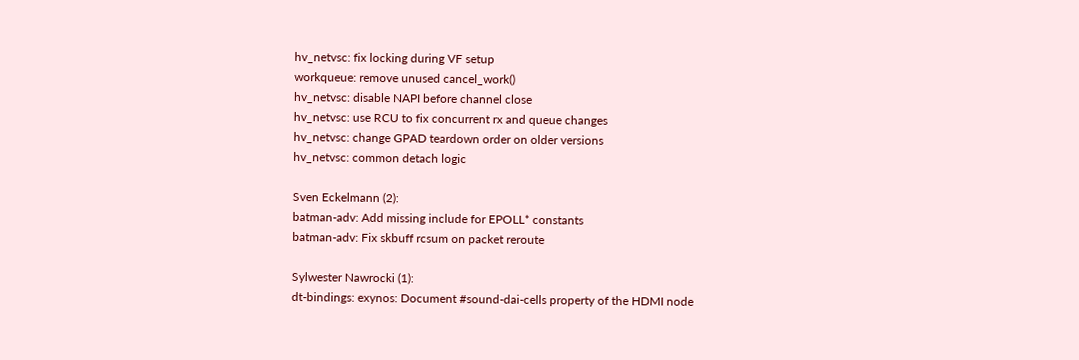hv_netvsc: fix locking during VF setup
workqueue: remove unused cancel_work()
hv_netvsc: disable NAPI before channel close
hv_netvsc: use RCU to fix concurrent rx and queue changes
hv_netvsc: change GPAD teardown order on older versions
hv_netvsc: common detach logic

Sven Eckelmann (2):
batman-adv: Add missing include for EPOLL* constants
batman-adv: Fix skbuff rcsum on packet reroute

Sylwester Nawrocki (1):
dt-bindings: exynos: Document #sound-dai-cells property of the HDMI node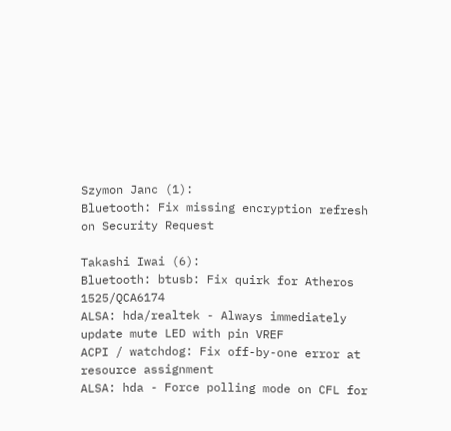Szymon Janc (1):
Bluetooth: Fix missing encryption refresh on Security Request

Takashi Iwai (6):
Bluetooth: btusb: Fix quirk for Atheros 1525/QCA6174
ALSA: hda/realtek - Always immediately update mute LED with pin VREF
ACPI / watchdog: Fix off-by-one error at resource assignment
ALSA: hda - Force polling mode on CFL for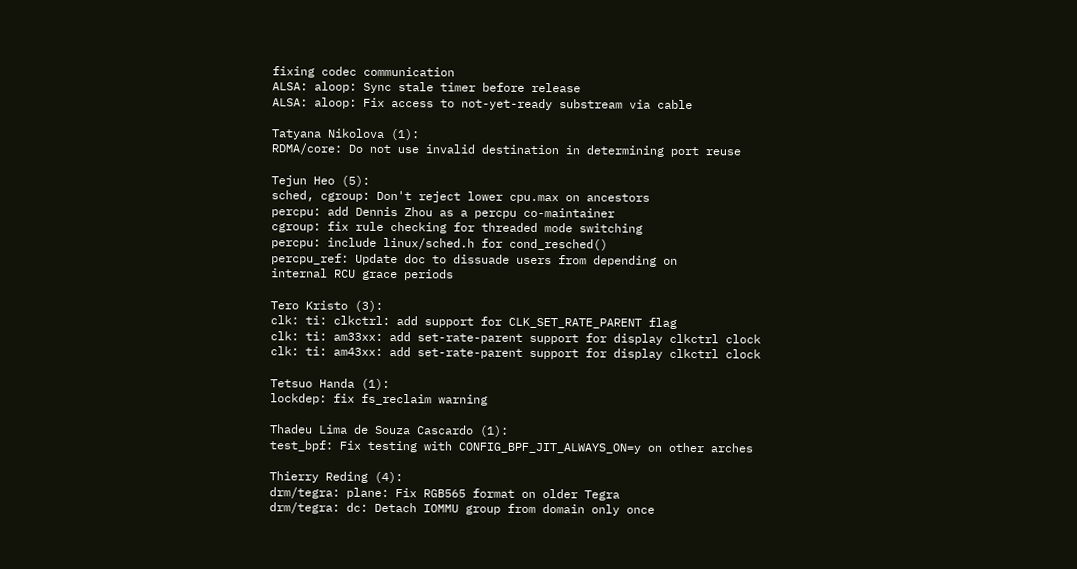fixing codec communication
ALSA: aloop: Sync stale timer before release
ALSA: aloop: Fix access to not-yet-ready substream via cable

Tatyana Nikolova (1):
RDMA/core: Do not use invalid destination in determining port reuse

Tejun Heo (5):
sched, cgroup: Don't reject lower cpu.max on ancestors
percpu: add Dennis Zhou as a percpu co-maintainer
cgroup: fix rule checking for threaded mode switching
percpu: include linux/sched.h for cond_resched()
percpu_ref: Update doc to dissuade users from depending on
internal RCU grace periods

Tero Kristo (3):
clk: ti: clkctrl: add support for CLK_SET_RATE_PARENT flag
clk: ti: am33xx: add set-rate-parent support for display clkctrl clock
clk: ti: am43xx: add set-rate-parent support for display clkctrl clock

Tetsuo Handa (1):
lockdep: fix fs_reclaim warning

Thadeu Lima de Souza Cascardo (1):
test_bpf: Fix testing with CONFIG_BPF_JIT_ALWAYS_ON=y on other arches

Thierry Reding (4):
drm/tegra: plane: Fix RGB565 format on older Tegra
drm/tegra: dc: Detach IOMMU group from domain only once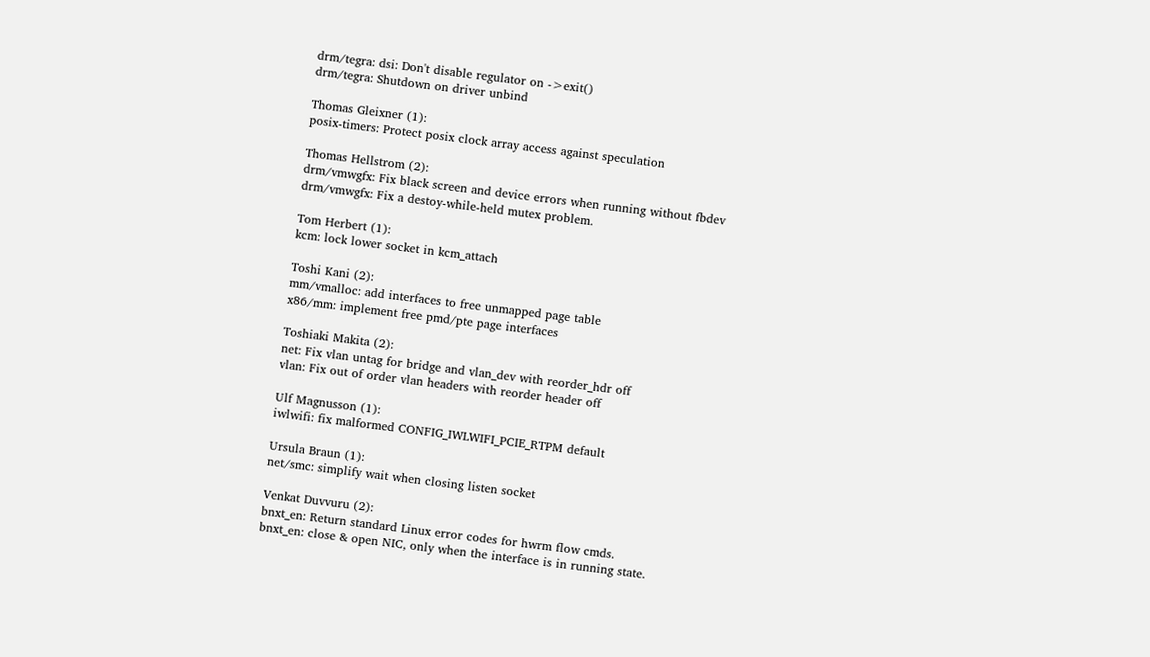drm/tegra: dsi: Don't disable regulator on ->exit()
drm/tegra: Shutdown on driver unbind

Thomas Gleixner (1):
posix-timers: Protect posix clock array access against speculation

Thomas Hellstrom (2):
drm/vmwgfx: Fix black screen and device errors when running without fbdev
drm/vmwgfx: Fix a destoy-while-held mutex problem.

Tom Herbert (1):
kcm: lock lower socket in kcm_attach

Toshi Kani (2):
mm/vmalloc: add interfaces to free unmapped page table
x86/mm: implement free pmd/pte page interfaces

Toshiaki Makita (2):
net: Fix vlan untag for bridge and vlan_dev with reorder_hdr off
vlan: Fix out of order vlan headers with reorder header off

Ulf Magnusson (1):
iwlwifi: fix malformed CONFIG_IWLWIFI_PCIE_RTPM default

Ursula Braun (1):
net/smc: simplify wait when closing listen socket

Venkat Duvvuru (2):
bnxt_en: Return standard Linux error codes for hwrm flow cmds.
bnxt_en: close & open NIC, only when the interface is in running state.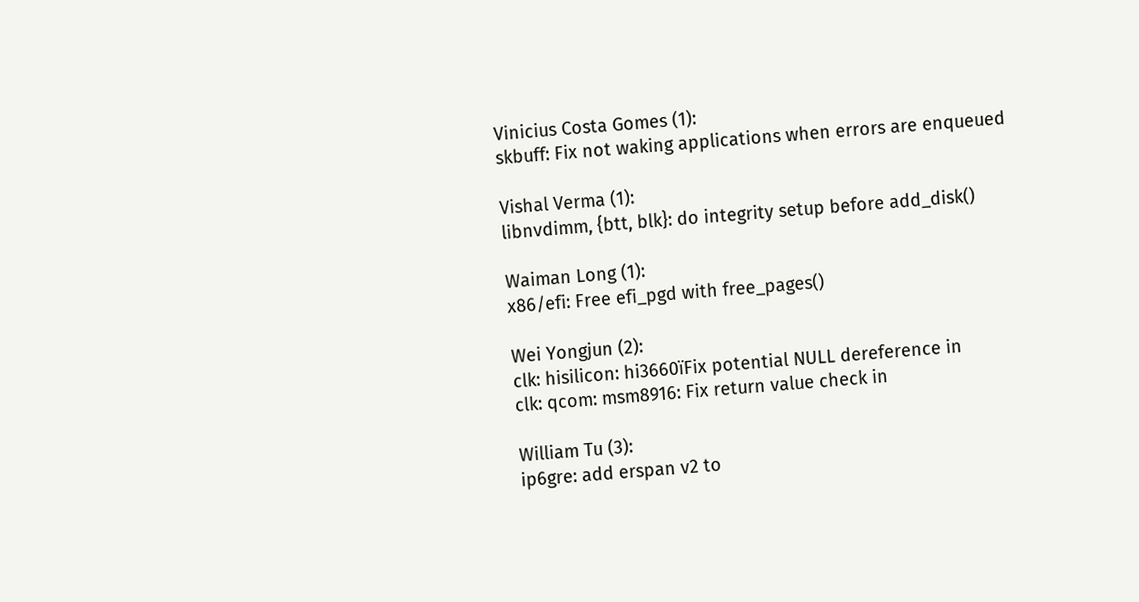Vinicius Costa Gomes (1):
skbuff: Fix not waking applications when errors are enqueued

Vishal Verma (1):
libnvdimm, {btt, blk}: do integrity setup before add_disk()

Waiman Long (1):
x86/efi: Free efi_pgd with free_pages()

Wei Yongjun (2):
clk: hisilicon: hi3660ïFix potential NULL dereference in
clk: qcom: msm8916: Fix return value check in

William Tu (3):
ip6gre: add erspan v2 to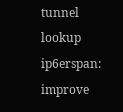tunnel lookup
ip6erspan: improve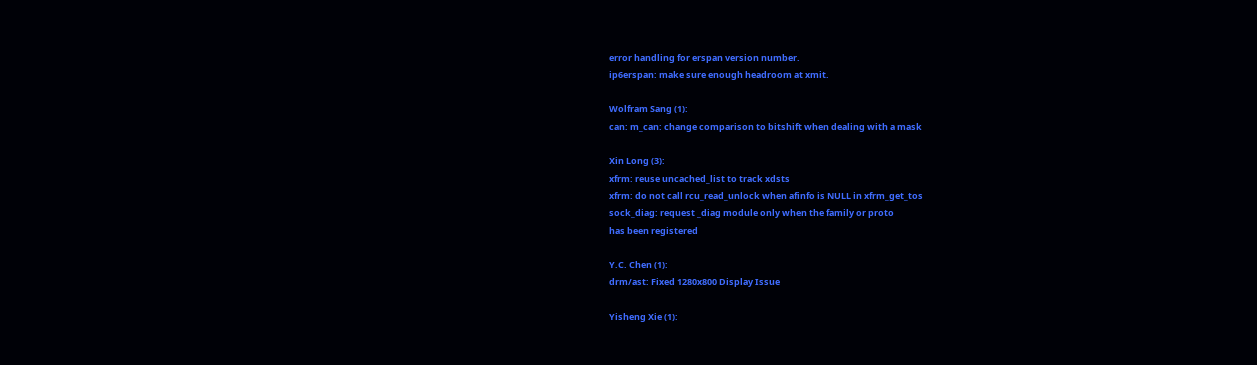error handling for erspan version number.
ip6erspan: make sure enough headroom at xmit.

Wolfram Sang (1):
can: m_can: change comparison to bitshift when dealing with a mask

Xin Long (3):
xfrm: reuse uncached_list to track xdsts
xfrm: do not call rcu_read_unlock when afinfo is NULL in xfrm_get_tos
sock_diag: request _diag module only when the family or proto
has been registered

Y.C. Chen (1):
drm/ast: Fixed 1280x800 Display Issue

Yisheng Xie (1):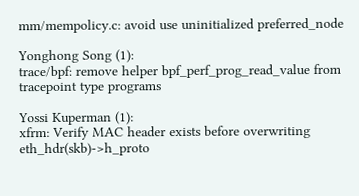mm/mempolicy.c: avoid use uninitialized preferred_node

Yonghong Song (1):
trace/bpf: remove helper bpf_perf_prog_read_value from
tracepoint type programs

Yossi Kuperman (1):
xfrm: Verify MAC header exists before overwriting eth_hdr(skb)->h_proto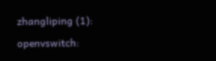zhangliping (1):
openvswitch: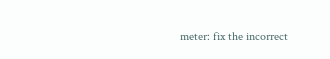meter: fix the incorrect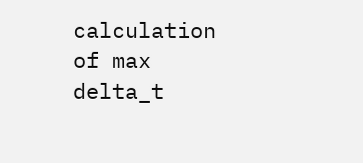calculation of max delta_t